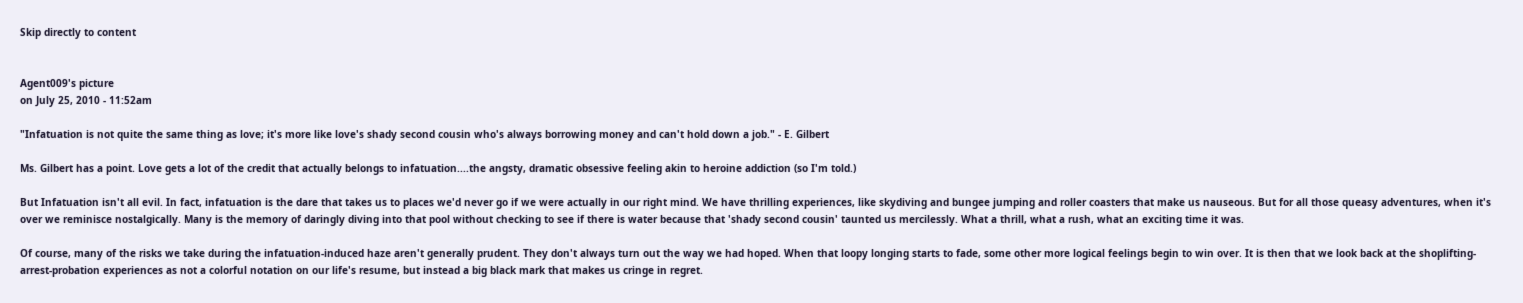Skip directly to content


Agent009's picture
on July 25, 2010 - 11:52am

"Infatuation is not quite the same thing as love; it's more like love's shady second cousin who's always borrowing money and can't hold down a job." - E. Gilbert

Ms. Gilbert has a point. Love gets a lot of the credit that actually belongs to infatuation....the angsty, dramatic obsessive feeling akin to heroine addiction (so I'm told.)

But Infatuation isn't all evil. In fact, infatuation is the dare that takes us to places we'd never go if we were actually in our right mind. We have thrilling experiences, like skydiving and bungee jumping and roller coasters that make us nauseous. But for all those queasy adventures, when it's over we reminisce nostalgically. Many is the memory of daringly diving into that pool without checking to see if there is water because that 'shady second cousin' taunted us mercilessly. What a thrill, what a rush, what an exciting time it was.

Of course, many of the risks we take during the infatuation-induced haze aren't generally prudent. They don't always turn out the way we had hoped. When that loopy longing starts to fade, some other more logical feelings begin to win over. It is then that we look back at the shoplifting-arrest-probation experiences as not a colorful notation on our life's resume, but instead a big black mark that makes us cringe in regret.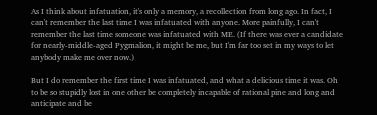As I think about infatuation, it's only a memory, a recollection from long ago. In fact, I can't remember the last time I was infatuated with anyone. More painfully, I can't remember the last time someone was infatuated with ME. (If there was ever a candidate for nearly-middle-aged Pygmalion, it might be me, but I'm far too set in my ways to let anybody make me over now.)

But I do remember the first time I was infatuated, and what a delicious time it was. Oh to be so stupidly lost in one other be completely incapable of rational pine and long and anticipate and be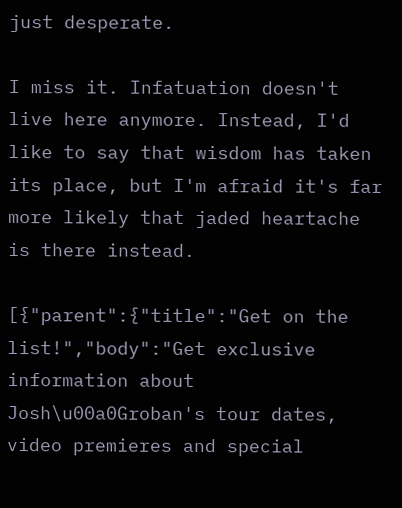just desperate.

I miss it. Infatuation doesn't live here anymore. Instead, I'd like to say that wisdom has taken its place, but I'm afraid it's far more likely that jaded heartache is there instead.

[{"parent":{"title":"Get on the list!","body":"Get exclusive information about Josh\u00a0Groban's tour dates, video premieres and special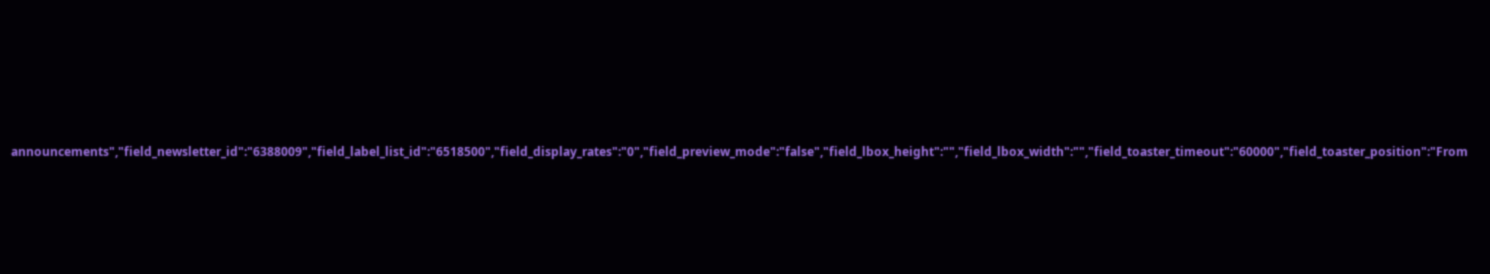announcements","field_newsletter_id":"6388009","field_label_list_id":"6518500","field_display_rates":"0","field_preview_mode":"false","field_lbox_height":"","field_lbox_width":"","field_toaster_timeout":"60000","field_toaster_position":"From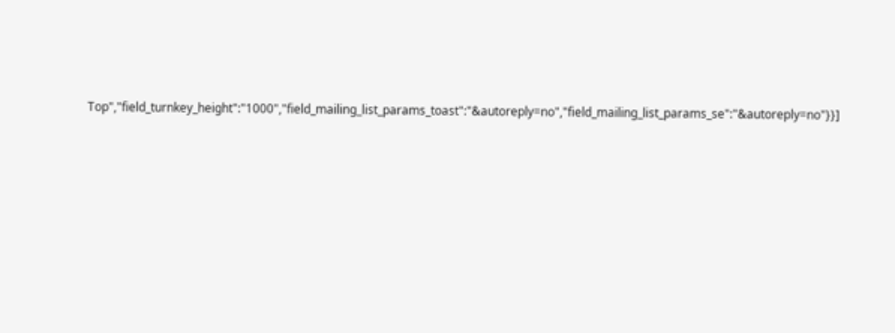Top","field_turnkey_height":"1000","field_mailing_list_params_toast":"&autoreply=no","field_mailing_list_params_se":"&autoreply=no"}}]